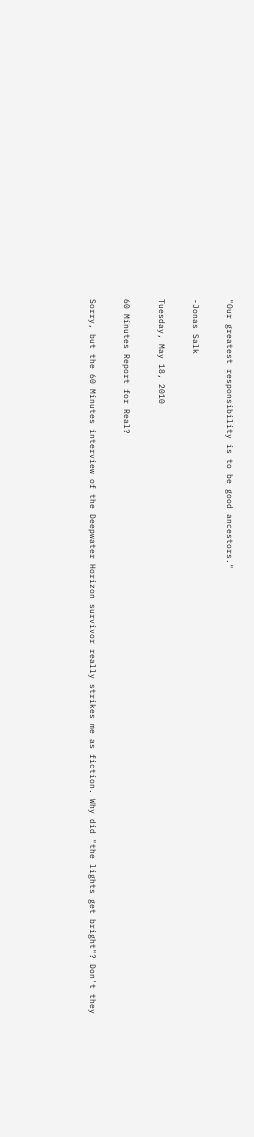"Our greatest responsibility is to be good ancestors."

-Jonas Salk

Tuesday, May 18, 2010

60 Minutes Report for Real?

Sorry, but the 60 Minutes interview of the Deepwater Horizon survivor really strikes me as fiction. Why did "the lights get bright"? Don't they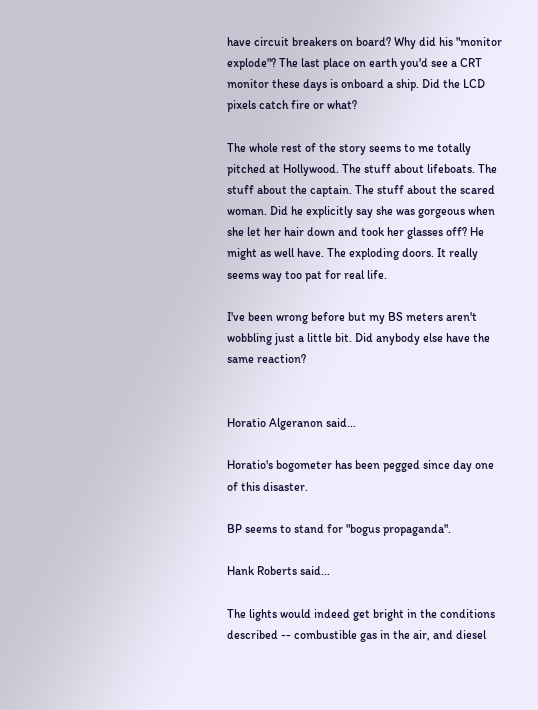have circuit breakers on board? Why did his "monitor explode"? The last place on earth you'd see a CRT monitor these days is onboard a ship. Did the LCD pixels catch fire or what?

The whole rest of the story seems to me totally pitched at Hollywood. The stuff about lifeboats. The stuff about the captain. The stuff about the scared woman. Did he explicitly say she was gorgeous when she let her hair down and took her glasses off? He might as well have. The exploding doors. It really seems way too pat for real life.

I've been wrong before but my BS meters aren't wobbling just a little bit. Did anybody else have the same reaction?


Horatio Algeranon said...

Horatio's bogometer has been pegged since day one of this disaster.

BP seems to stand for "bogus propaganda".

Hank Roberts said...

The lights would indeed get bright in the conditions described -- combustible gas in the air, and diesel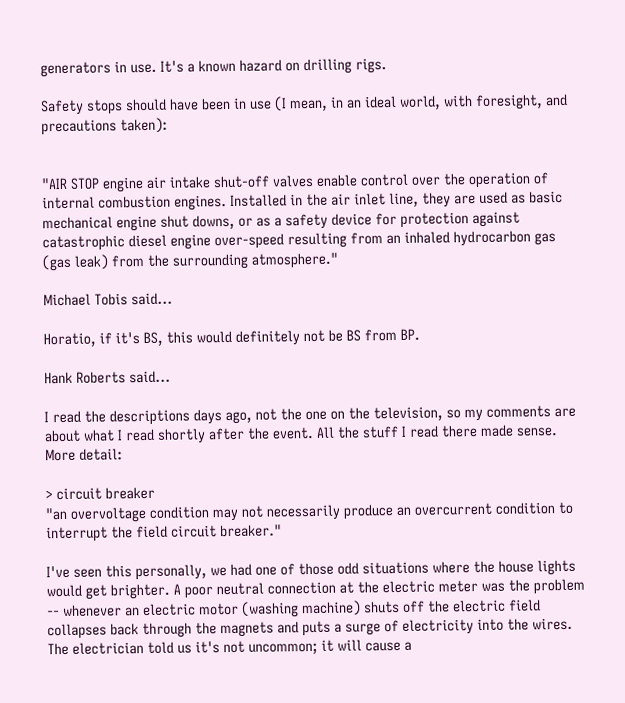generators in use. It's a known hazard on drilling rigs.

Safety stops should have been in use (I mean, in an ideal world, with foresight, and precautions taken):


"AIR STOP engine air intake shut-off valves enable control over the operation of internal combustion engines. Installed in the air inlet line, they are used as basic mechanical engine shut downs, or as a safety device for protection against catastrophic diesel engine over-speed resulting from an inhaled hydrocarbon gas (gas leak) from the surrounding atmosphere."

Michael Tobis said...

Horatio, if it's BS, this would definitely not be BS from BP.

Hank Roberts said...

I read the descriptions days ago, not the one on the television, so my comments are about what I read shortly after the event. All the stuff I read there made sense. More detail:

> circuit breaker
"an overvoltage condition may not necessarily produce an overcurrent condition to interrupt the field circuit breaker."

I've seen this personally, we had one of those odd situations where the house lights would get brighter. A poor neutral connection at the electric meter was the problem -- whenever an electric motor (washing machine) shuts off the electric field collapses back through the magnets and puts a surge of electricity into the wires. The electrician told us it's not uncommon; it will cause a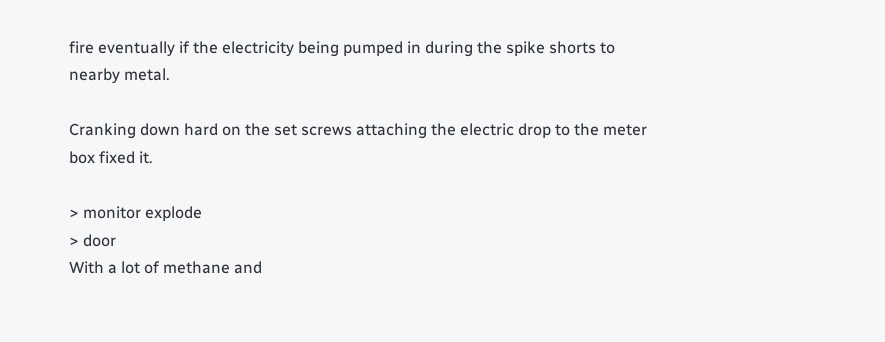fire eventually if the electricity being pumped in during the spike shorts to nearby metal.

Cranking down hard on the set screws attaching the electric drop to the meter box fixed it.

> monitor explode
> door
With a lot of methane and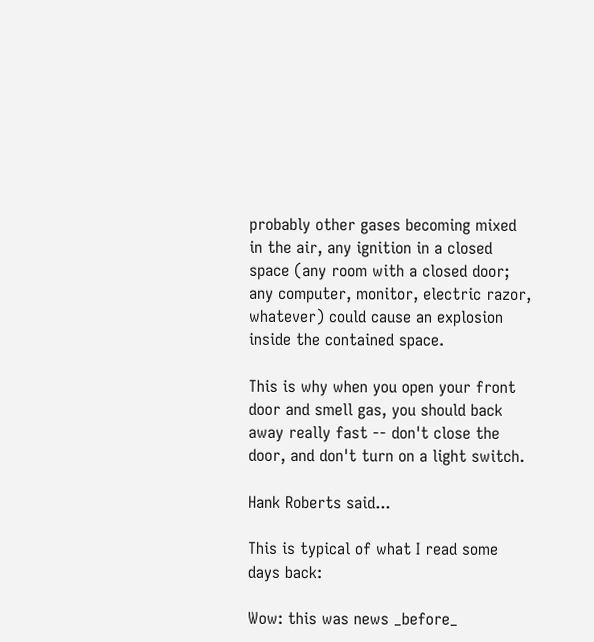probably other gases becoming mixed in the air, any ignition in a closed space (any room with a closed door; any computer, monitor, electric razor, whatever) could cause an explosion inside the contained space.

This is why when you open your front door and smell gas, you should back away really fast -- don't close the door, and don't turn on a light switch.

Hank Roberts said...

This is typical of what I read some days back:

Wow: this was news _before_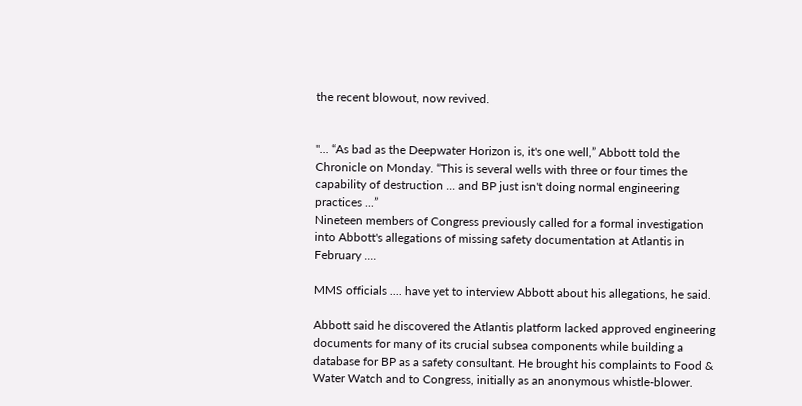the recent blowout, now revived.


"... “As bad as the Deepwater Horizon is, it's one well,” Abbott told the Chronicle on Monday. “This is several wells with three or four times the capability of destruction ... and BP just isn't doing normal engineering practices ...”
Nineteen members of Congress previously called for a formal investigation into Abbott's allegations of missing safety documentation at Atlantis in February ....

MMS officials .... have yet to interview Abbott about his allegations, he said.

Abbott said he discovered the Atlantis platform lacked approved engineering documents for many of its crucial subsea components while building a database for BP as a safety consultant. He brought his complaints to Food & Water Watch and to Congress, initially as an anonymous whistle-blower.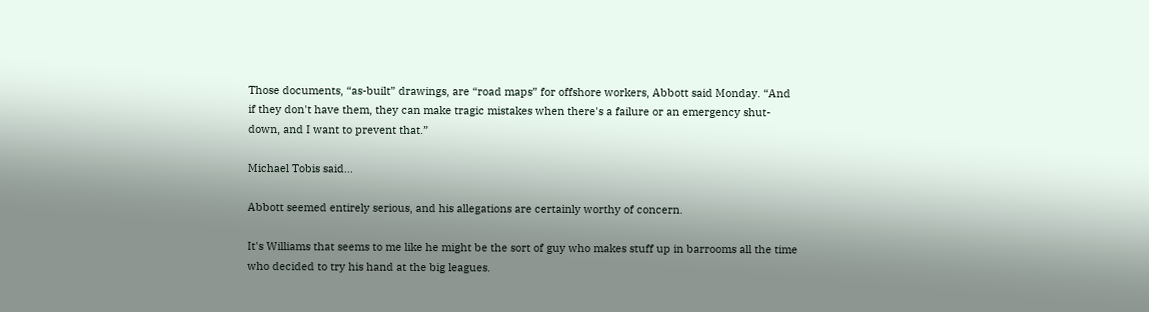Those documents, “as-built” drawings, are “road maps” for offshore workers, Abbott said Monday. “And if they don't have them, they can make tragic mistakes when there's a failure or an emergency shut-down, and I want to prevent that.”

Michael Tobis said...

Abbott seemed entirely serious, and his allegations are certainly worthy of concern.

It's Williams that seems to me like he might be the sort of guy who makes stuff up in barrooms all the time who decided to try his hand at the big leagues.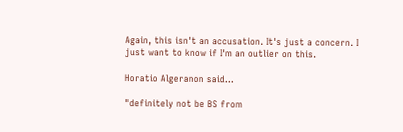Again, this isn't an accusation. It's just a concern. I just want to know if I'm an outlier on this.

Horatio Algeranon said...

"definitely not be BS from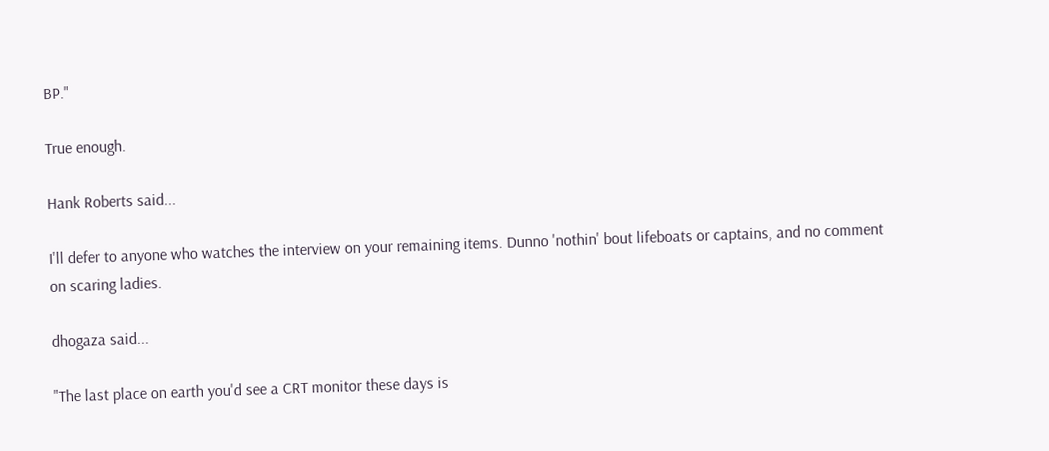BP."

True enough.

Hank Roberts said...

I'll defer to anyone who watches the interview on your remaining items. Dunno 'nothin' bout lifeboats or captains, and no comment on scaring ladies.

dhogaza said...

"The last place on earth you'd see a CRT monitor these days is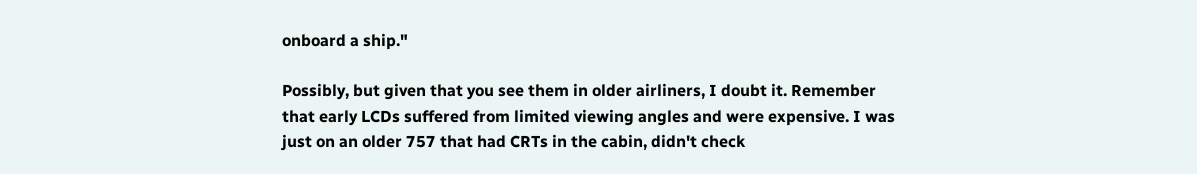onboard a ship."

Possibly, but given that you see them in older airliners, I doubt it. Remember that early LCDs suffered from limited viewing angles and were expensive. I was just on an older 757 that had CRTs in the cabin, didn't check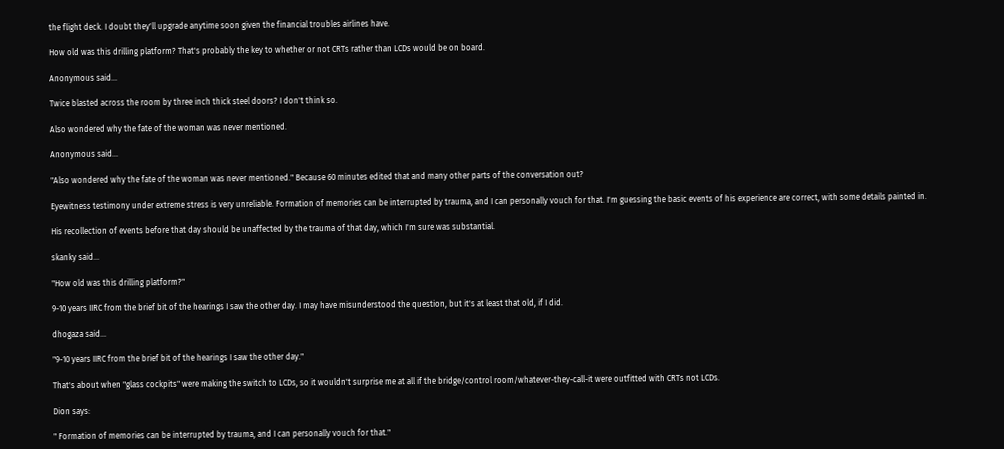the flight deck. I doubt they'll upgrade anytime soon given the financial troubles airlines have.

How old was this drilling platform? That's probably the key to whether or not CRTs rather than LCDs would be on board.

Anonymous said...

Twice blasted across the room by three inch thick steel doors? I don't think so.

Also wondered why the fate of the woman was never mentioned.

Anonymous said...

"Also wondered why the fate of the woman was never mentioned." Because 60 minutes edited that and many other parts of the conversation out?

Eyewitness testimony under extreme stress is very unreliable. Formation of memories can be interrupted by trauma, and I can personally vouch for that. I'm guessing the basic events of his experience are correct, with some details painted in.

His recollection of events before that day should be unaffected by the trauma of that day, which I'm sure was substantial.

skanky said...

"How old was this drilling platform?"

9-10 years IIRC from the brief bit of the hearings I saw the other day. I may have misunderstood the question, but it's at least that old, if I did.

dhogaza said...

"9-10 years IIRC from the brief bit of the hearings I saw the other day."

That's about when "glass cockpits" were making the switch to LCDs, so it wouldn't surprise me at all if the bridge/control room/whatever-they-call-it were outfitted with CRTs not LCDs.

Dion says:

" Formation of memories can be interrupted by trauma, and I can personally vouch for that."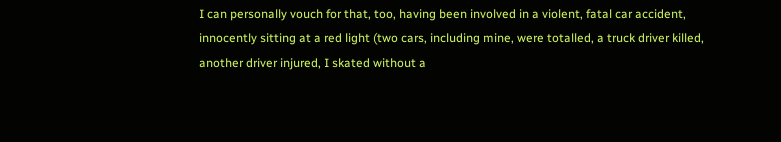I can personally vouch for that, too, having been involved in a violent, fatal car accident, innocently sitting at a red light (two cars, including mine, were totalled, a truck driver killed, another driver injured, I skated without a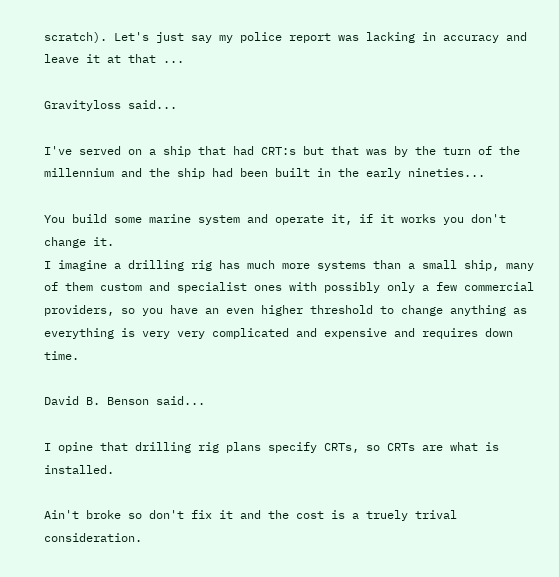scratch). Let's just say my police report was lacking in accuracy and leave it at that ...

Gravityloss said...

I've served on a ship that had CRT:s but that was by the turn of the millennium and the ship had been built in the early nineties...

You build some marine system and operate it, if it works you don't change it.
I imagine a drilling rig has much more systems than a small ship, many of them custom and specialist ones with possibly only a few commercial providers, so you have an even higher threshold to change anything as everything is very very complicated and expensive and requires down time.

David B. Benson said...

I opine that drilling rig plans specify CRTs, so CRTs are what is installed.

Ain't broke so don't fix it and the cost is a truely trival consideration.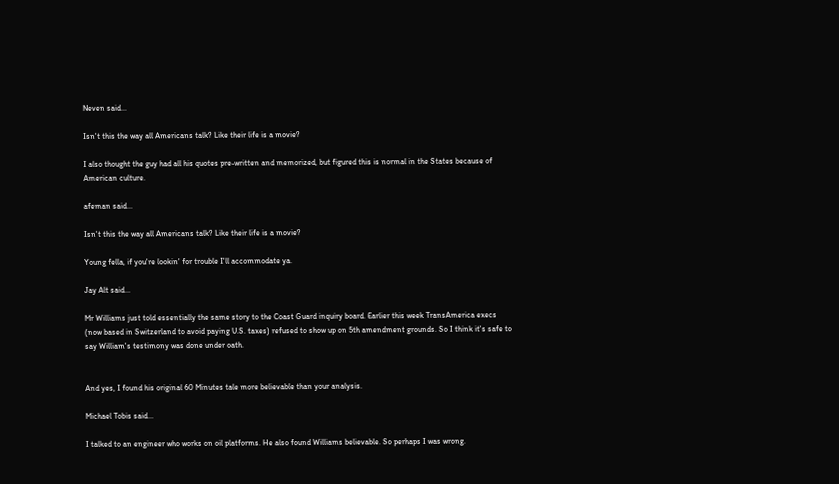Neven said...

Isn't this the way all Americans talk? Like their life is a movie?

I also thought the guy had all his quotes pre-written and memorized, but figured this is normal in the States because of American culture.

afeman said...

Isn't this the way all Americans talk? Like their life is a movie?

Young fella, if you're lookin' for trouble I'll accommodate ya.

Jay Alt said...

Mr Williams just told essentially the same story to the Coast Guard inquiry board. Earlier this week TransAmerica execs (now based in Switzerland to avoid paying U.S. taxes) refused to show up on 5th amendment grounds. So I think it's safe to say William's testimony was done under oath.


And yes, I found his original 60 Minutes tale more believable than your analysis.

Michael Tobis said...

I talked to an engineer who works on oil platforms. He also found Williams believable. So perhaps I was wrong.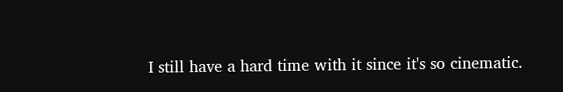I still have a hard time with it since it's so cinematic.